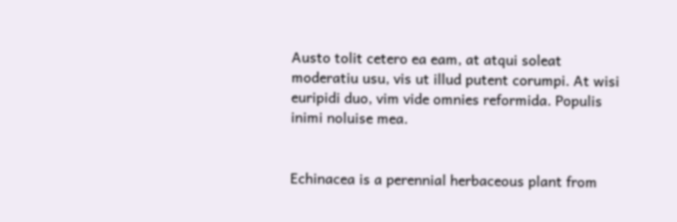Austo tolit cetero ea eam, at atqui soleat moderatiu usu, vis ut illud putent corumpi. At wisi euripidi duo, vim vide omnies reformida. Populis inimi noluise mea.


Echinacea is a perennial herbaceous plant from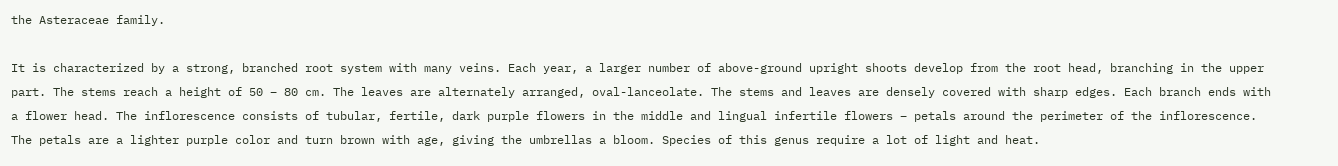the Asteraceae family.

It is characterized by a strong, branched root system with many veins. Each year, a larger number of above-ground upright shoots develop from the root head, branching in the upper part. The stems reach a height of 50 – 80 cm. The leaves are alternately arranged, oval-lanceolate. The stems and leaves are densely covered with sharp edges. Each branch ends with a flower head. The inflorescence consists of tubular, fertile, dark purple flowers in the middle and lingual infertile flowers – petals around the perimeter of the inflorescence. The petals are a lighter purple color and turn brown with age, giving the umbrellas a bloom. Species of this genus require a lot of light and heat.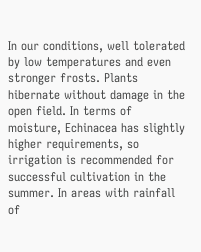In our conditions, well tolerated by low temperatures and even stronger frosts. Plants hibernate without damage in the open field. In terms of moisture, Echinacea has slightly higher requirements, so irrigation is recommended for successful cultivation in the summer. In areas with rainfall of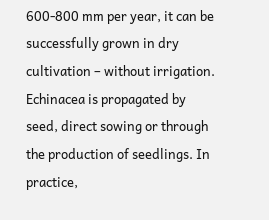600-800 mm per year, it can be successfully grown in dry cultivation – without irrigation. Echinacea is propagated by seed, direct sowing or through the production of seedlings. In practice,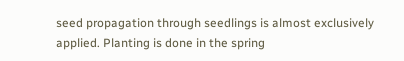seed propagation through seedlings is almost exclusively applied. Planting is done in the spring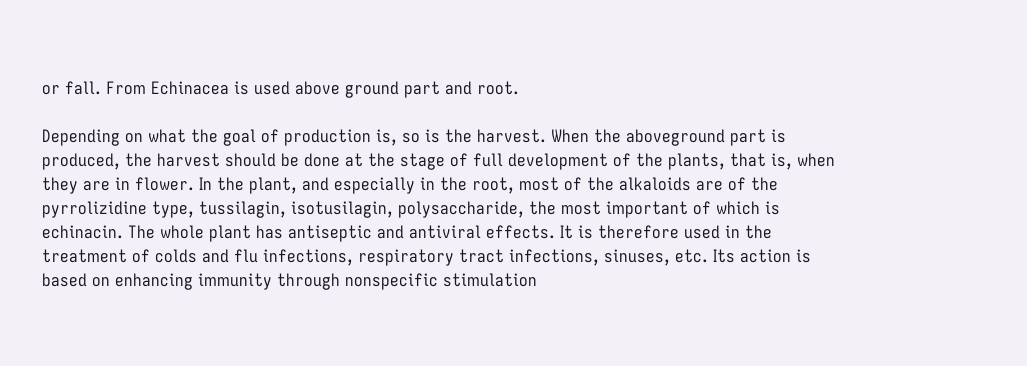or fall. From Echinacea is used above ground part and root.

Depending on what the goal of production is, so is the harvest. When the aboveground part is produced, the harvest should be done at the stage of full development of the plants, that is, when they are in flower. In the plant, and especially in the root, most of the alkaloids are of the pyrrolizidine type, tussilagin, isotusilagin, polysaccharide, the most important of which is echinacin. The whole plant has antiseptic and antiviral effects. It is therefore used in the treatment of colds and flu infections, respiratory tract infections, sinuses, etc. Its action is based on enhancing immunity through nonspecific stimulation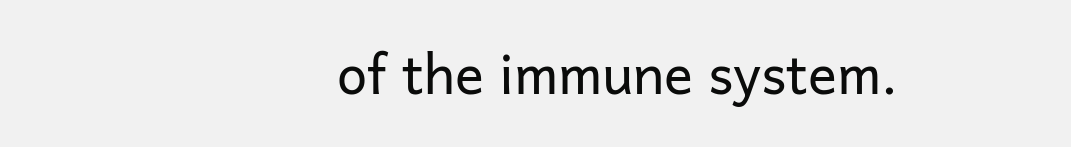of the immune system.